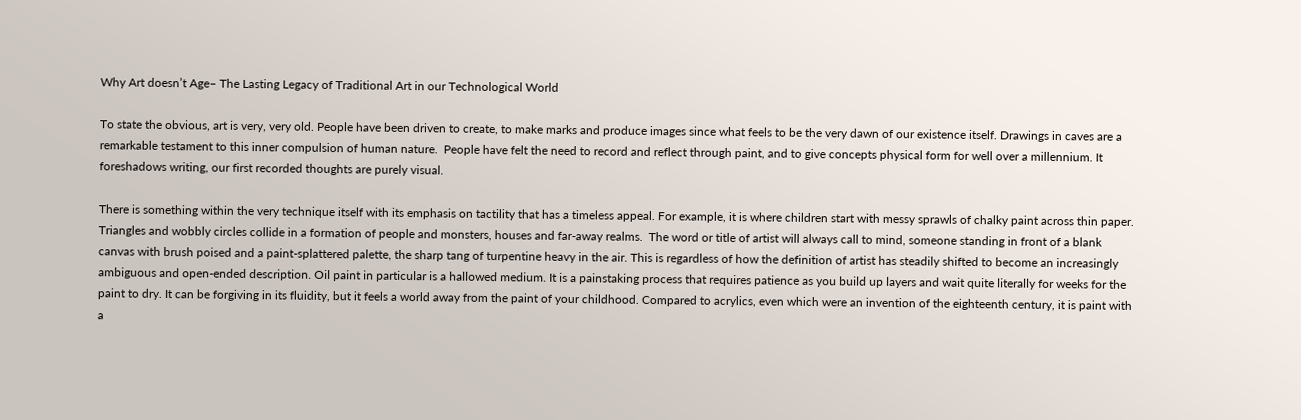Why Art doesn’t Age– The Lasting Legacy of Traditional Art in our Technological World

To state the obvious, art is very, very old. People have been driven to create, to make marks and produce images since what feels to be the very dawn of our existence itself. Drawings in caves are a remarkable testament to this inner compulsion of human nature.  People have felt the need to record and reflect through paint, and to give concepts physical form for well over a millennium. It foreshadows writing, our first recorded thoughts are purely visual.

There is something within the very technique itself with its emphasis on tactility that has a timeless appeal. For example, it is where children start with messy sprawls of chalky paint across thin paper. Triangles and wobbly circles collide in a formation of people and monsters, houses and far-away realms.  The word or title of artist will always call to mind, someone standing in front of a blank canvas with brush poised and a paint-splattered palette, the sharp tang of turpentine heavy in the air. This is regardless of how the definition of artist has steadily shifted to become an increasingly ambiguous and open-ended description. Oil paint in particular is a hallowed medium. It is a painstaking process that requires patience as you build up layers and wait quite literally for weeks for the paint to dry. It can be forgiving in its fluidity, but it feels a world away from the paint of your childhood. Compared to acrylics, even which were an invention of the eighteenth century, it is paint with a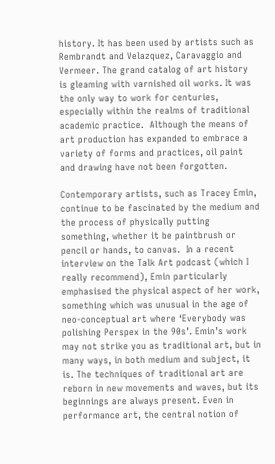history. It has been used by artists such as Rembrandt and Velazquez, Caravaggio and Vermeer. The grand catalog of art history is gleaming with varnished oil works. It was the only way to work for centuries, especially within the realms of traditional academic practice.  Although the means of art production has expanded to embrace a variety of forms and practices, oil paint and drawing have not been forgotten.

Contemporary artists, such as Tracey Emin, continue to be fascinated by the medium and the process of physically putting something, whether it be paintbrush or pencil or hands, to canvas.  In a recent interview on the Talk Art podcast (which I really recommend), Emin particularly emphasised the physical aspect of her work, something which was unusual in the age of neo-conceptual art where ‘Everybody was polishing Perspex in the 90s’. Emin’s work may not strike you as traditional art, but in many ways, in both medium and subject, it is. The techniques of traditional art are reborn in new movements and waves, but its beginnings are always present. Even in performance art, the central notion of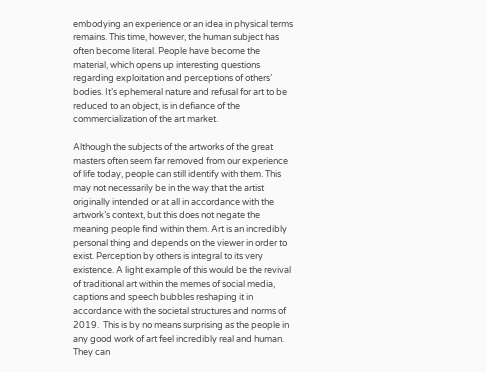embodying an experience or an idea in physical terms remains. This time, however, the human subject has often become literal. People have become the material, which opens up interesting questions regarding exploitation and perceptions of others’ bodies. It’s ephemeral nature and refusal for art to be reduced to an object, is in defiance of the commercialization of the art market.

Although the subjects of the artworks of the great masters often seem far removed from our experience of life today, people can still identify with them. This may not necessarily be in the way that the artist originally intended or at all in accordance with the artwork’s context, but this does not negate the meaning people find within them. Art is an incredibly personal thing and depends on the viewer in order to exist. Perception by others is integral to its very existence. A light example of this would be the revival of traditional art within the memes of social media, captions and speech bubbles reshaping it in accordance with the societal structures and norms of 2019.  This is by no means surprising as the people in any good work of art feel incredibly real and human. They can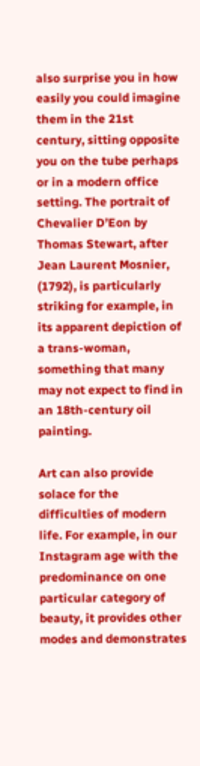also surprise you in how easily you could imagine them in the 21st century, sitting opposite you on the tube perhaps or in a modern office setting. The portrait of Chevalier D’Eon by Thomas Stewart, after Jean Laurent Mosnier, (1792), is particularly striking for example, in its apparent depiction of a trans-woman, something that many may not expect to find in an 18th-century oil painting.

Art can also provide solace for the difficulties of modern life. For example, in our Instagram age with the predominance on one particular category of beauty, it provides other modes and demonstrates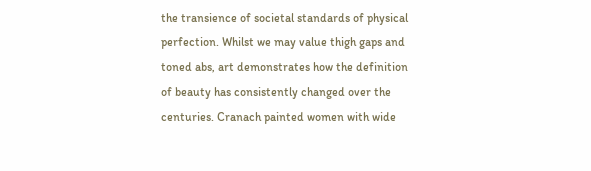the transience of societal standards of physical perfection. Whilst we may value thigh gaps and toned abs, art demonstrates how the definition of beauty has consistently changed over the centuries. Cranach painted women with wide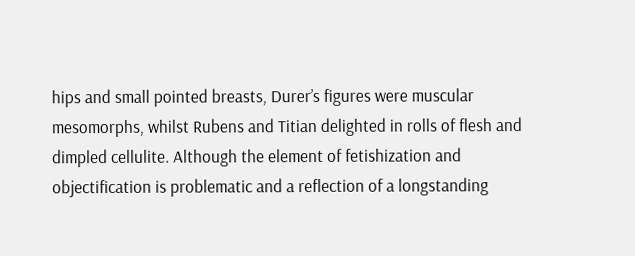hips and small pointed breasts, Durer’s figures were muscular mesomorphs, whilst Rubens and Titian delighted in rolls of flesh and dimpled cellulite. Although the element of fetishization and objectification is problematic and a reflection of a longstanding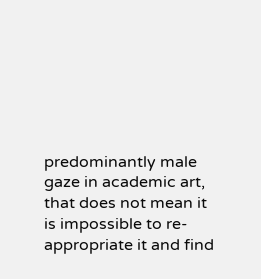predominantly male gaze in academic art, that does not mean it is impossible to re-appropriate it and find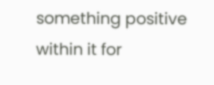something positive within it for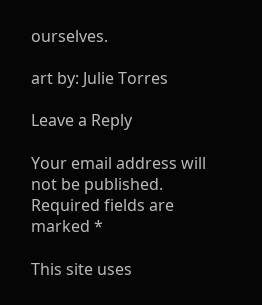ourselves.

art by: Julie Torres

Leave a Reply

Your email address will not be published. Required fields are marked *

This site uses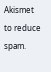Akismet to reduce spam.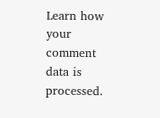Learn how your comment data is processed.